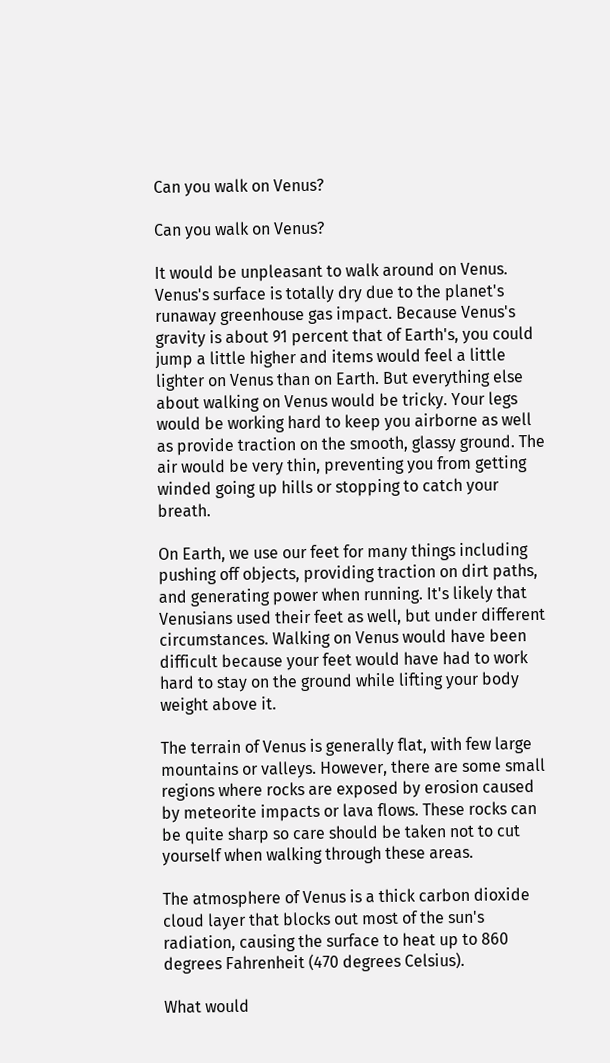Can you walk on Venus?

Can you walk on Venus?

It would be unpleasant to walk around on Venus. Venus's surface is totally dry due to the planet's runaway greenhouse gas impact. Because Venus's gravity is about 91 percent that of Earth's, you could jump a little higher and items would feel a little lighter on Venus than on Earth. But everything else about walking on Venus would be tricky. Your legs would be working hard to keep you airborne as well as provide traction on the smooth, glassy ground. The air would be very thin, preventing you from getting winded going up hills or stopping to catch your breath.

On Earth, we use our feet for many things including pushing off objects, providing traction on dirt paths, and generating power when running. It's likely that Venusians used their feet as well, but under different circumstances. Walking on Venus would have been difficult because your feet would have had to work hard to stay on the ground while lifting your body weight above it.

The terrain of Venus is generally flat, with few large mountains or valleys. However, there are some small regions where rocks are exposed by erosion caused by meteorite impacts or lava flows. These rocks can be quite sharp so care should be taken not to cut yourself when walking through these areas.

The atmosphere of Venus is a thick carbon dioxide cloud layer that blocks out most of the sun's radiation, causing the surface to heat up to 860 degrees Fahrenheit (470 degrees Celsius).

What would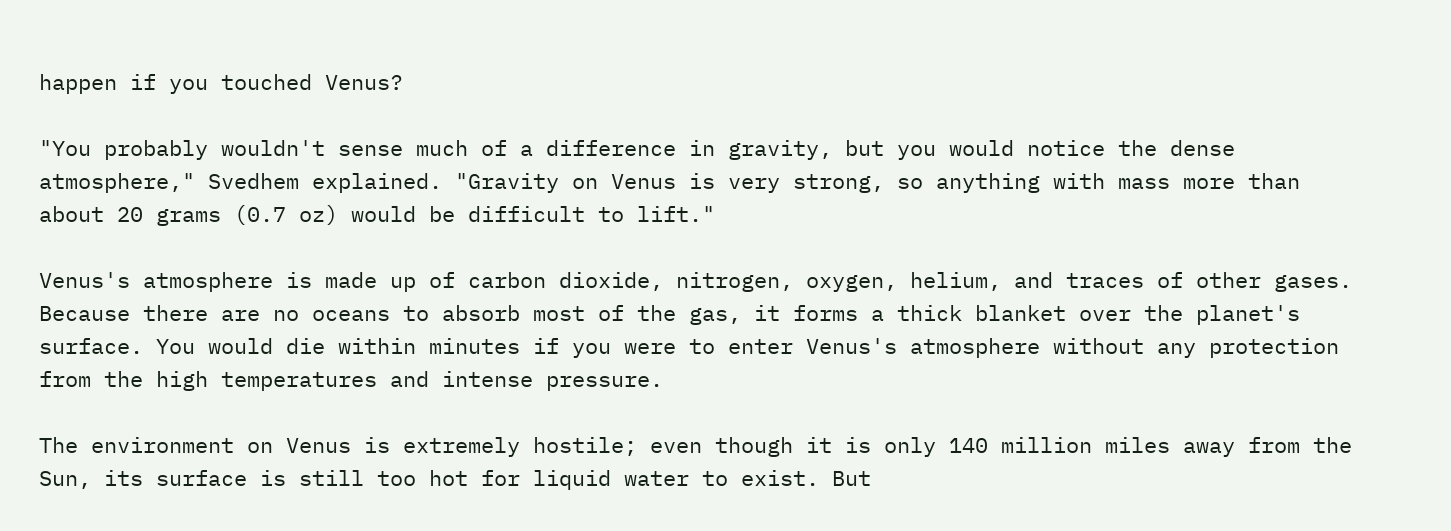happen if you touched Venus?

"You probably wouldn't sense much of a difference in gravity, but you would notice the dense atmosphere," Svedhem explained. "Gravity on Venus is very strong, so anything with mass more than about 20 grams (0.7 oz) would be difficult to lift."

Venus's atmosphere is made up of carbon dioxide, nitrogen, oxygen, helium, and traces of other gases. Because there are no oceans to absorb most of the gas, it forms a thick blanket over the planet's surface. You would die within minutes if you were to enter Venus's atmosphere without any protection from the high temperatures and intense pressure.

The environment on Venus is extremely hostile; even though it is only 140 million miles away from the Sun, its surface is still too hot for liquid water to exist. But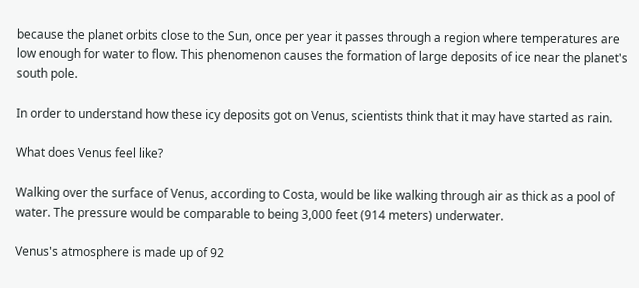because the planet orbits close to the Sun, once per year it passes through a region where temperatures are low enough for water to flow. This phenomenon causes the formation of large deposits of ice near the planet's south pole.

In order to understand how these icy deposits got on Venus, scientists think that it may have started as rain.

What does Venus feel like?

Walking over the surface of Venus, according to Costa, would be like walking through air as thick as a pool of water. The pressure would be comparable to being 3,000 feet (914 meters) underwater.

Venus's atmosphere is made up of 92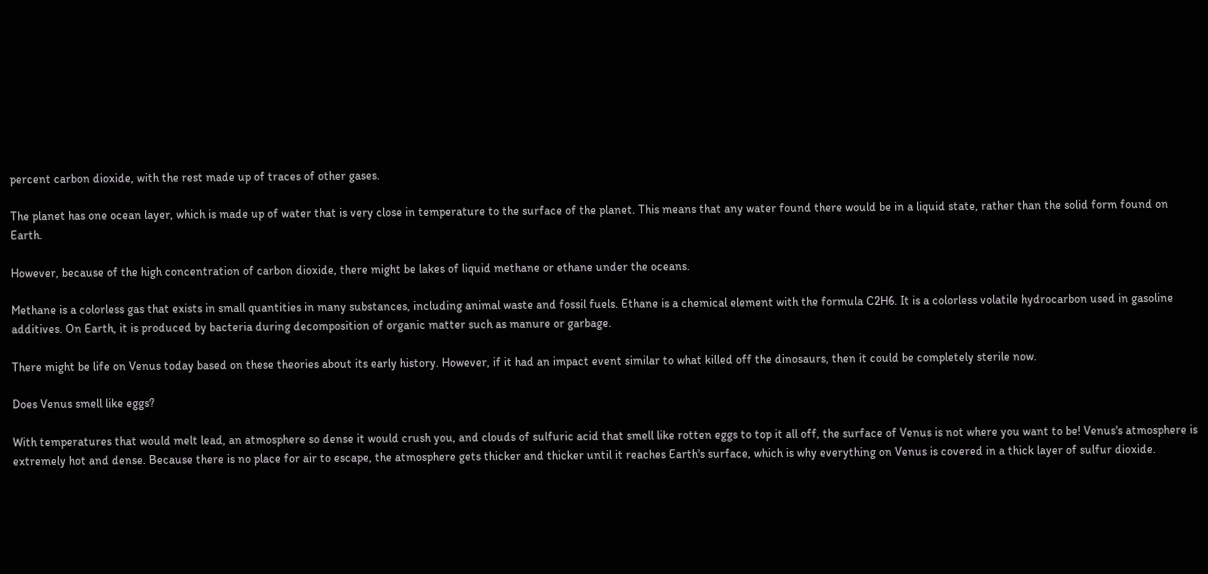percent carbon dioxide, with the rest made up of traces of other gases.

The planet has one ocean layer, which is made up of water that is very close in temperature to the surface of the planet. This means that any water found there would be in a liquid state, rather than the solid form found on Earth.

However, because of the high concentration of carbon dioxide, there might be lakes of liquid methane or ethane under the oceans.

Methane is a colorless gas that exists in small quantities in many substances, including animal waste and fossil fuels. Ethane is a chemical element with the formula C2H6. It is a colorless volatile hydrocarbon used in gasoline additives. On Earth, it is produced by bacteria during decomposition of organic matter such as manure or garbage.

There might be life on Venus today based on these theories about its early history. However, if it had an impact event similar to what killed off the dinosaurs, then it could be completely sterile now.

Does Venus smell like eggs?

With temperatures that would melt lead, an atmosphere so dense it would crush you, and clouds of sulfuric acid that smell like rotten eggs to top it all off, the surface of Venus is not where you want to be! Venus's atmosphere is extremely hot and dense. Because there is no place for air to escape, the atmosphere gets thicker and thicker until it reaches Earth's surface, which is why everything on Venus is covered in a thick layer of sulfur dioxide.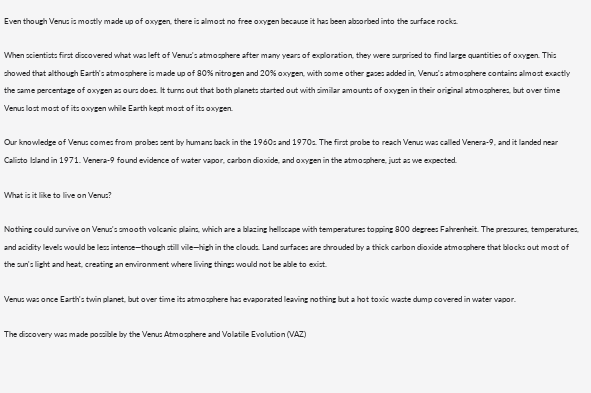Even though Venus is mostly made up of oxygen, there is almost no free oxygen because it has been absorbed into the surface rocks.

When scientists first discovered what was left of Venus's atmosphere after many years of exploration, they were surprised to find large quantities of oxygen. This showed that although Earth's atmosphere is made up of 80% nitrogen and 20% oxygen, with some other gases added in, Venus's atmosphere contains almost exactly the same percentage of oxygen as ours does. It turns out that both planets started out with similar amounts of oxygen in their original atmospheres, but over time Venus lost most of its oxygen while Earth kept most of its oxygen.

Our knowledge of Venus comes from probes sent by humans back in the 1960s and 1970s. The first probe to reach Venus was called Venera-9, and it landed near Calisto Island in 1971. Venera-9 found evidence of water vapor, carbon dioxide, and oxygen in the atmosphere, just as we expected.

What is it like to live on Venus?

Nothing could survive on Venus's smooth volcanic plains, which are a blazing hellscape with temperatures topping 800 degrees Fahrenheit. The pressures, temperatures, and acidity levels would be less intense—though still vile—high in the clouds. Land surfaces are shrouded by a thick carbon dioxide atmosphere that blocks out most of the sun's light and heat, creating an environment where living things would not be able to exist.

Venus was once Earth's twin planet, but over time its atmosphere has evaporated leaving nothing but a hot toxic waste dump covered in water vapor.

The discovery was made possible by the Venus Atmosphere and Volatile Evolution (VAZ)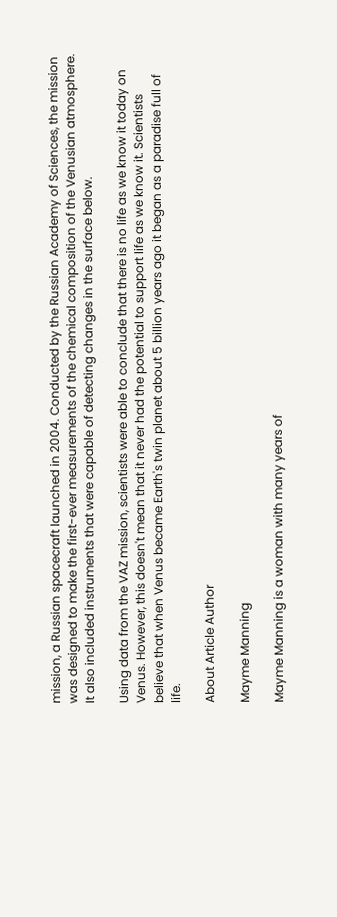mission, a Russian spacecraft launched in 2004. Conducted by the Russian Academy of Sciences, the mission was designed to make the first-ever measurements of the chemical composition of the Venusian atmosphere. It also included instruments that were capable of detecting changes in the surface below.

Using data from the VAZ mission, scientists were able to conclude that there is no life as we know it today on Venus. However, this doesn't mean that it never had the potential to support life as we know it. Scientists believe that when Venus became Earth's twin planet about 5 billion years ago it began as a paradise full of life.

About Article Author

Mayme Manning

Mayme Manning is a woman with many years of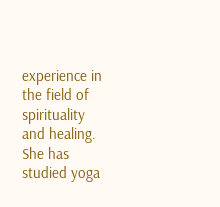experience in the field of spirituality and healing. She has studied yoga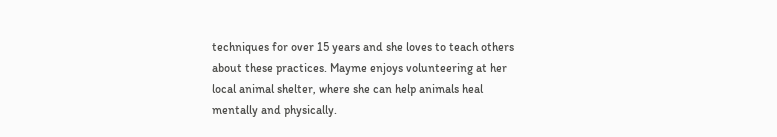techniques for over 15 years and she loves to teach others about these practices. Mayme enjoys volunteering at her local animal shelter, where she can help animals heal mentally and physically.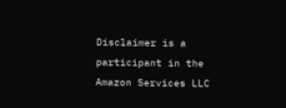Disclaimer is a participant in the Amazon Services LLC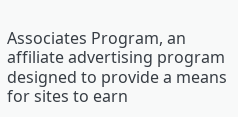Associates Program, an affiliate advertising program designed to provide a means for sites to earn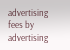advertising fees by advertising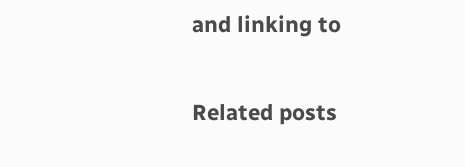and linking to

Related posts